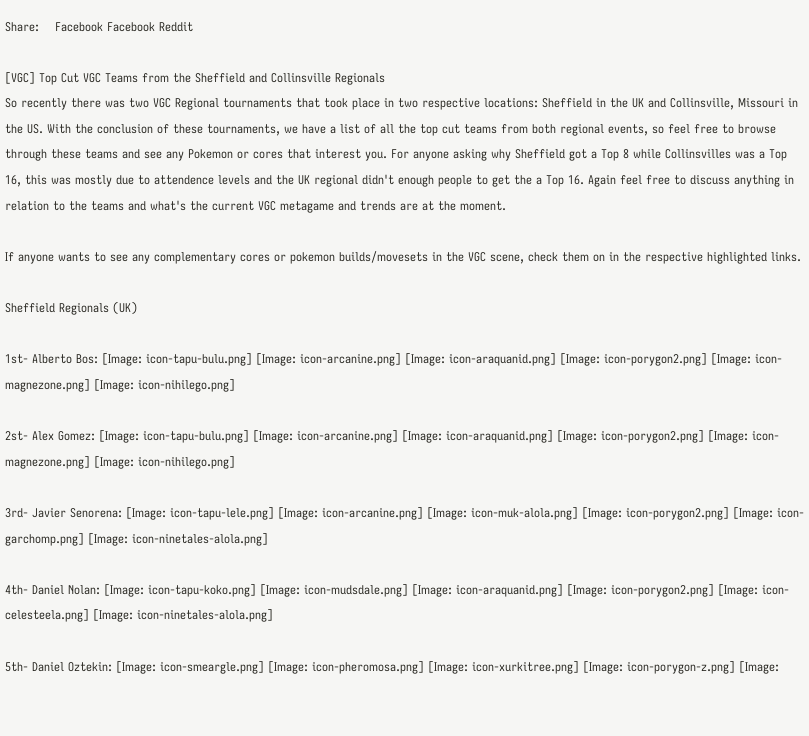Share:    Facebook Facebook Reddit

[VGC] Top Cut VGC Teams from the Sheffield and Collinsville Regionals
So recently there was two VGC Regional tournaments that took place in two respective locations: Sheffield in the UK and Collinsville, Missouri in the US. With the conclusion of these tournaments, we have a list of all the top cut teams from both regional events, so feel free to browse through these teams and see any Pokemon or cores that interest you. For anyone asking why Sheffield got a Top 8 while Collinsvilles was a Top 16, this was mostly due to attendence levels and the UK regional didn't enough people to get the a Top 16. Again feel free to discuss anything in relation to the teams and what's the current VGC metagame and trends are at the moment.

If anyone wants to see any complementary cores or pokemon builds/movesets in the VGC scene, check them on in the respective highlighted links.

Sheffield Regionals (UK)

1st- Alberto Bos: [Image: icon-tapu-bulu.png] [Image: icon-arcanine.png] [Image: icon-araquanid.png] [Image: icon-porygon2.png] [Image: icon-magnezone.png] [Image: icon-nihilego.png]

2st- Alex Gomez: [Image: icon-tapu-bulu.png] [Image: icon-arcanine.png] [Image: icon-araquanid.png] [Image: icon-porygon2.png] [Image: icon-magnezone.png] [Image: icon-nihilego.png]

3rd- Javier Senorena: [Image: icon-tapu-lele.png] [Image: icon-arcanine.png] [Image: icon-muk-alola.png] [Image: icon-porygon2.png] [Image: icon-garchomp.png] [Image: icon-ninetales-alola.png]

4th- Daniel Nolan: [Image: icon-tapu-koko.png] [Image: icon-mudsdale.png] [Image: icon-araquanid.png] [Image: icon-porygon2.png] [Image: icon-celesteela.png] [Image: icon-ninetales-alola.png]

5th- Daniel Oztekin: [Image: icon-smeargle.png] [Image: icon-pheromosa.png] [Image: icon-xurkitree.png] [Image: icon-porygon-z.png] [Image: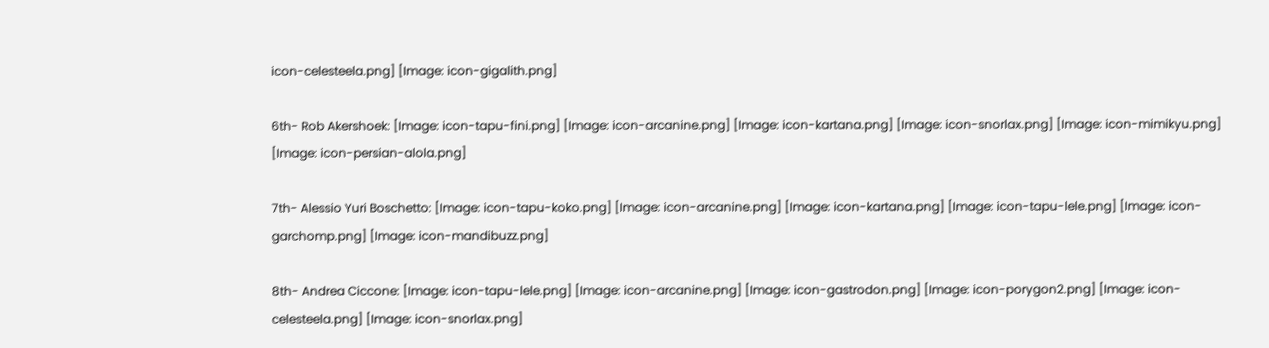icon-celesteela.png] [Image: icon-gigalith.png]

6th- Rob Akershoek: [Image: icon-tapu-fini.png] [Image: icon-arcanine.png] [Image: icon-kartana.png] [Image: icon-snorlax.png] [Image: icon-mimikyu.png] [Image: icon-persian-alola.png]

7th- Alessio Yuri Boschetto: [Image: icon-tapu-koko.png] [Image: icon-arcanine.png] [Image: icon-kartana.png] [Image: icon-tapu-lele.png] [Image: icon-garchomp.png] [Image: icon-mandibuzz.png]

8th- Andrea Ciccone: [Image: icon-tapu-lele.png] [Image: icon-arcanine.png] [Image: icon-gastrodon.png] [Image: icon-porygon2.png] [Image: icon-celesteela.png] [Image: icon-snorlax.png]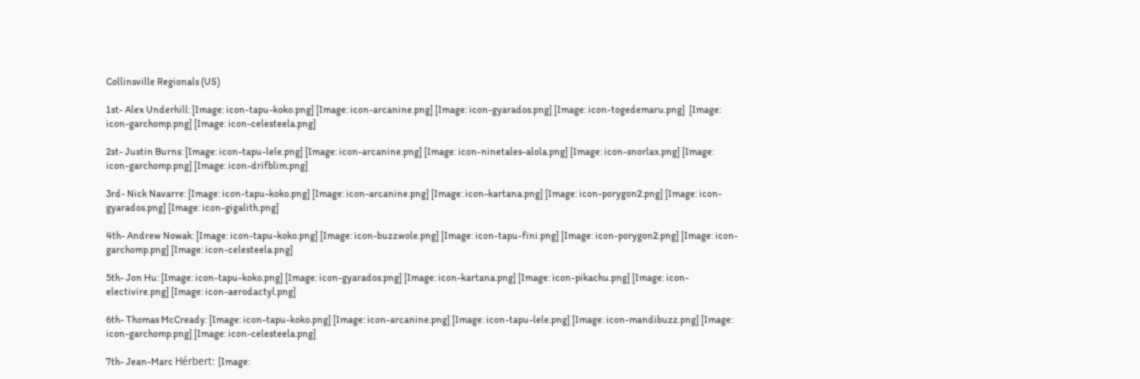Collinsville Regionals (US)

1st- Alex Underhill: [Image: icon-tapu-koko.png] [Image: icon-arcanine.png] [Image: icon-gyarados.png] [Image: icon-togedemaru.png]  [Image: icon-garchomp.png] [Image: icon-celesteela.png]

2st- Justin Burns: [Image: icon-tapu-lele.png] [Image: icon-arcanine.png] [Image: icon-ninetales-alola.png] [Image: icon-snorlax.png] [Image: icon-garchomp.png] [Image: icon-drifblim.png]

3rd- Nick Navarre: [Image: icon-tapu-koko.png] [Image: icon-arcanine.png] [Image: icon-kartana.png] [Image: icon-porygon2.png] [Image: icon-gyarados.png] [Image: icon-gigalith.png]

4th- Andrew Nowak: [Image: icon-tapu-koko.png] [Image: icon-buzzwole.png] [Image: icon-tapu-fini.png] [Image: icon-porygon2.png] [Image: icon-garchomp.png] [Image: icon-celesteela.png]

5th- Jon Hu: [Image: icon-tapu-koko.png] [Image: icon-gyarados.png] [Image: icon-kartana.png] [Image: icon-pikachu.png] [Image: icon-electivire.png] [Image: icon-aerodactyl.png]

6th- Thomas McCready: [Image: icon-tapu-koko.png] [Image: icon-arcanine.png] [Image: icon-tapu-lele.png] [Image: icon-mandibuzz.png] [Image: icon-garchomp.png] [Image: icon-celesteela.png]

7th- Jean-Marc Hérbert: [Image: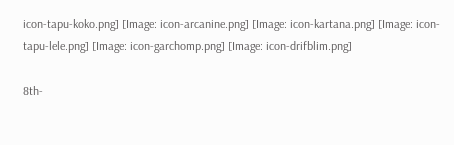icon-tapu-koko.png] [Image: icon-arcanine.png] [Image: icon-kartana.png] [Image: icon-tapu-lele.png] [Image: icon-garchomp.png] [Image: icon-drifblim.png]

8th-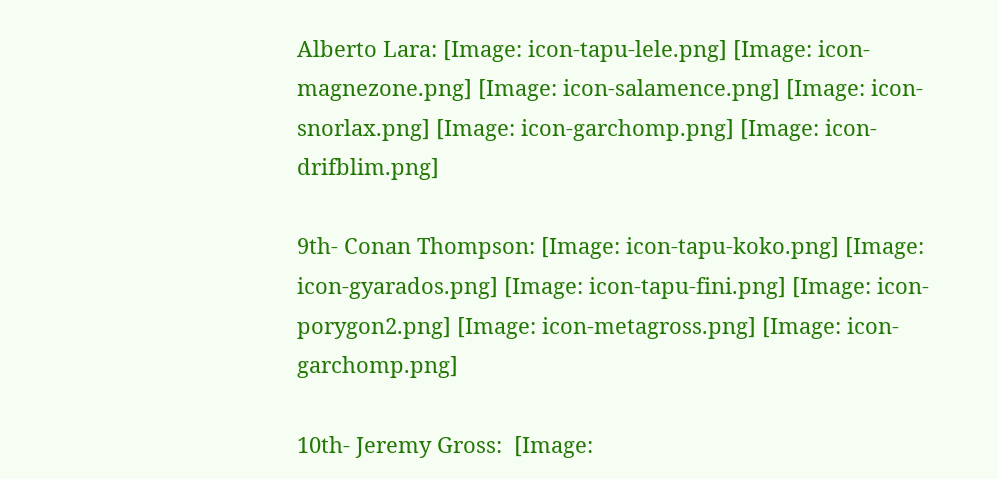Alberto Lara: [Image: icon-tapu-lele.png] [Image: icon-magnezone.png] [Image: icon-salamence.png] [Image: icon-snorlax.png] [Image: icon-garchomp.png] [Image: icon-drifblim.png]

9th- Conan Thompson: [Image: icon-tapu-koko.png] [Image: icon-gyarados.png] [Image: icon-tapu-fini.png] [Image: icon-porygon2.png] [Image: icon-metagross.png] [Image: icon-garchomp.png]

10th- Jeremy Gross:  [Image: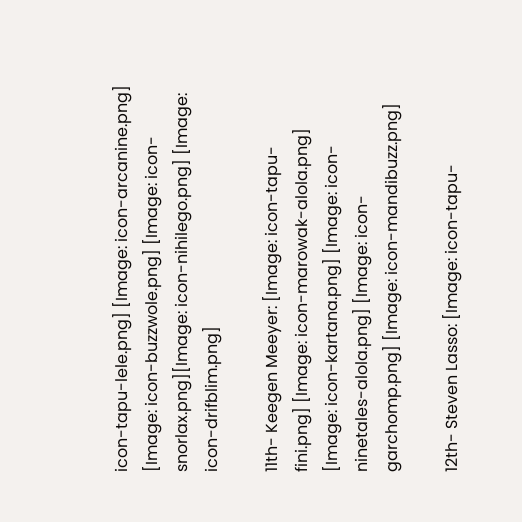icon-tapu-lele.png] [Image: icon-arcanine.png] [Image: icon-buzzwole.png] [Image: icon-snorlax.png][Image: icon-nihilego.png] [Image: icon-drifblim.png]

11th- Keegen Meeyer: [Image: icon-tapu-fini.png] [Image: icon-marowak-alola.png] [Image: icon-kartana.png] [Image: icon-ninetales-alola.png] [Image: icon-garchomp.png] [Image: icon-mandibuzz.png]

12th- Steven Lasso: [Image: icon-tapu-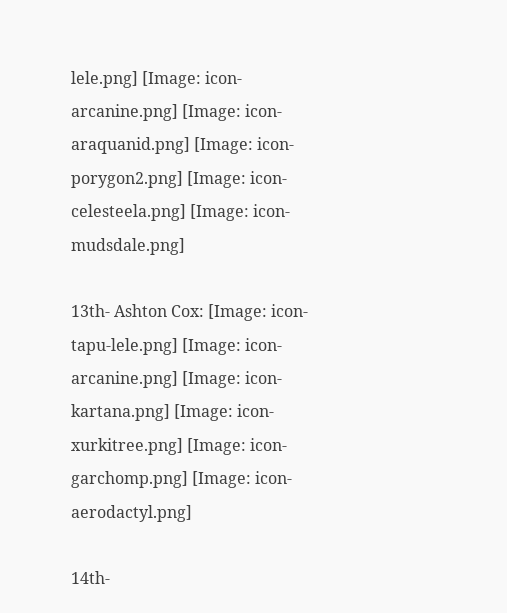lele.png] [Image: icon-arcanine.png] [Image: icon-araquanid.png] [Image: icon-porygon2.png] [Image: icon-celesteela.png] [Image: icon-mudsdale.png]

13th- Ashton Cox: [Image: icon-tapu-lele.png] [Image: icon-arcanine.png] [Image: icon-kartana.png] [Image: icon-xurkitree.png] [Image: icon-garchomp.png] [Image: icon-aerodactyl.png]

14th-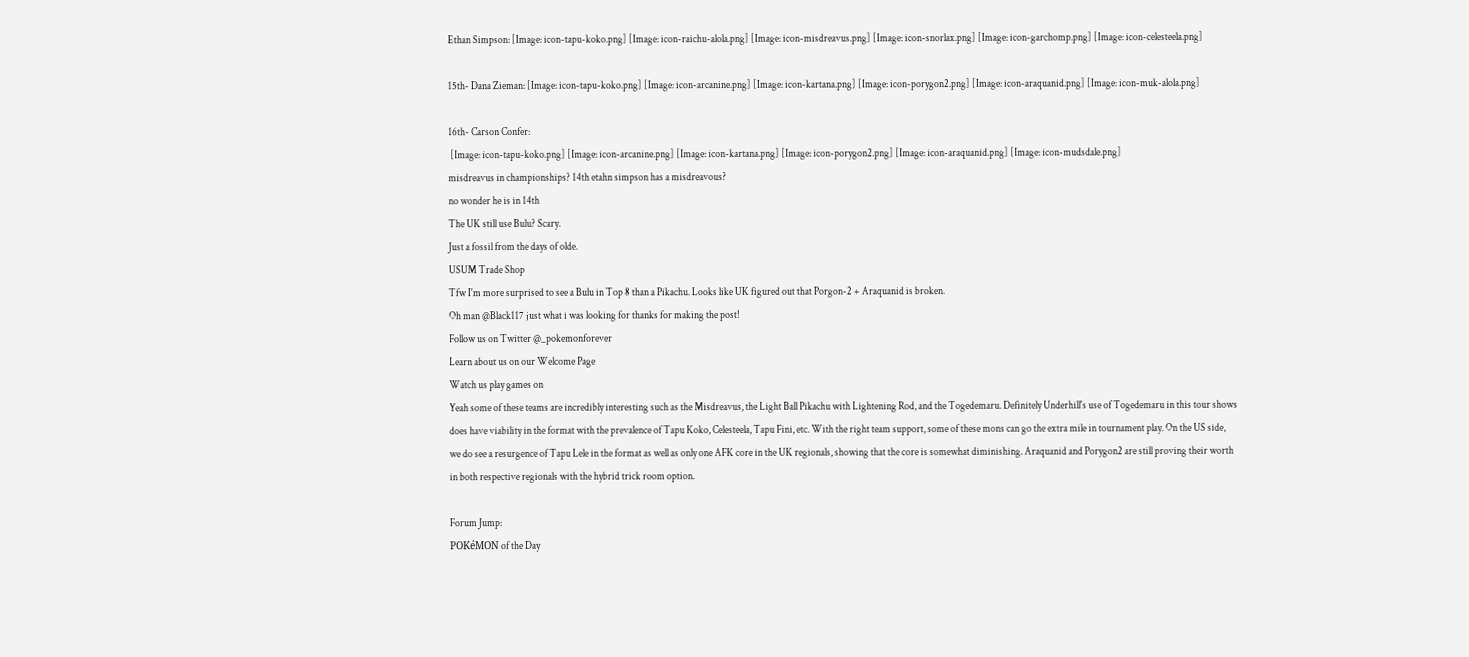Ethan Simpson: [Image: icon-tapu-koko.png] [Image: icon-raichu-alola.png] [Image: icon-misdreavus.png] [Image: icon-snorlax.png] [Image: icon-garchomp.png] [Image: icon-celesteela.png]

15th- Dana Zieman: [Image: icon-tapu-koko.png] [Image: icon-arcanine.png] [Image: icon-kartana.png] [Image: icon-porygon2.png] [Image: icon-araquanid.png] [Image: icon-muk-alola.png]

16th- Carson Confer:
 [Image: icon-tapu-koko.png] [Image: icon-arcanine.png] [Image: icon-kartana.png] [Image: icon-porygon2.png] [Image: icon-araquanid.png] [Image: icon-mudsdale.png]
misdreavus in championships? 14th etahn simpson has a misdreavous?
no wonder he is in 14th
The UK still use Bulu? Scary.
Just a fossil from the days of olde.
USUM Trade Shop
Tfw I'm more surprised to see a Bulu in Top 8 than a Pikachu. Looks like UK figured out that Porgon-2 + Araquanid is broken.
Oh man @Black117 just what i was looking for thanks for making the post!
Follow us on Twitter @_pokemonforever
Learn about us on our Welcome Page
Watch us play games on
Yeah some of these teams are incredibly interesting such as the Misdreavus, the Light Ball Pikachu with Lightening Rod, and the Togedemaru. Definitely Underhill's use of Togedemaru in this tour shows does have viability in the format with the prevalence of Tapu Koko, Celesteela, Tapu Fini, etc. With the right team support, some of these mons can go the extra mile in tournament play. On the US side, we do see a resurgence of Tapu Lele in the format as well as only one AFK core in the UK regionals, showing that the core is somewhat diminishing. Araquanid and Porygon2 are still proving their worth in both respective regionals with the hybrid trick room option.

Forum Jump:
POKéMON of the Day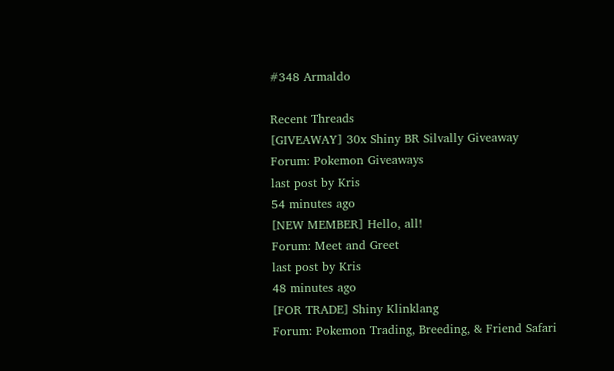#348 Armaldo

Recent Threads
[GIVEAWAY] 30x Shiny BR Silvally Giveaway
Forum: Pokemon Giveaways
last post by Kris
54 minutes ago
[NEW MEMBER] Hello, all!
Forum: Meet and Greet
last post by Kris
48 minutes ago
[FOR TRADE] Shiny Klinklang
Forum: Pokemon Trading, Breeding, & Friend Safari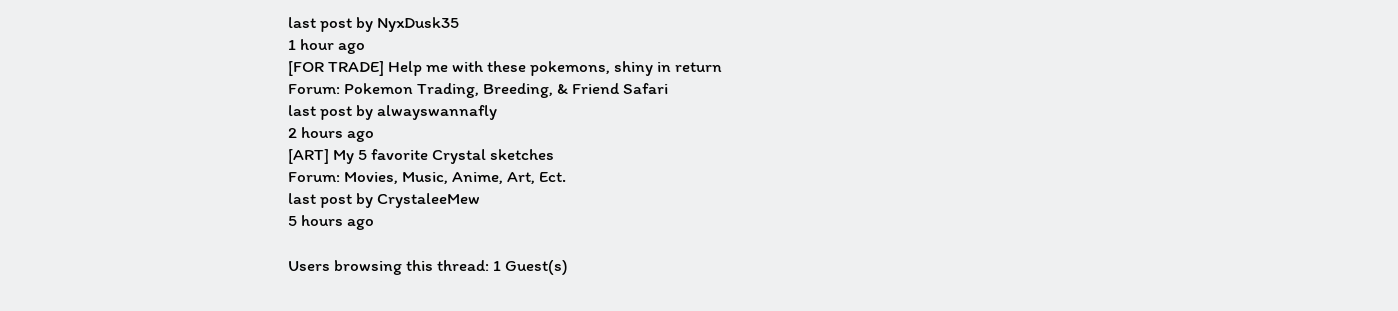last post by NyxDusk35
1 hour ago
[FOR TRADE] Help me with these pokemons, shiny in return
Forum: Pokemon Trading, Breeding, & Friend Safari
last post by alwayswannafly
2 hours ago
[ART] My 5 favorite Crystal sketches
Forum: Movies, Music, Anime, Art, Ect.
last post by CrystaleeMew
5 hours ago

Users browsing this thread: 1 Guest(s)